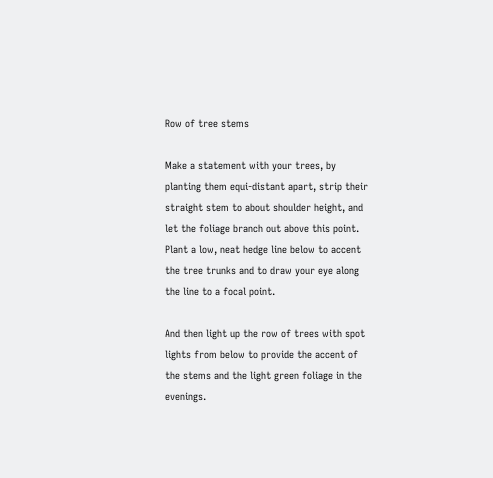Row of tree stems

Make a statement with your trees, by planting them equi-distant apart, strip their straight stem to about shoulder height, and let the foliage branch out above this point. Plant a low, neat hedge line below to accent the tree trunks and to draw your eye along the line to a focal point.

And then light up the row of trees with spot lights from below to provide the accent of the stems and the light green foliage in the evenings.